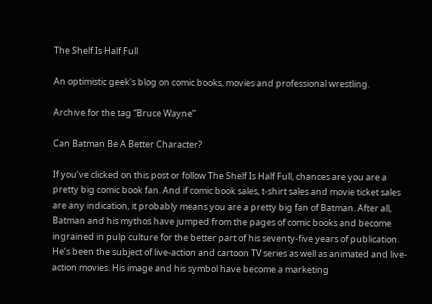The Shelf Is Half Full

An optimistic geek's blog on comic books, movies and professional wrestling.

Archive for the tag “Bruce Wayne”

Can Batman Be A Better Character?

If you’ve clicked on this post or follow The Shelf Is Half Full, chances are you are a pretty big comic book fan. And if comic book sales, t-shirt sales and movie ticket sales are any indication, it probably means you are a pretty big fan of Batman. After all, Batman and his mythos have jumped from the pages of comic books and become ingrained in pulp culture for the better part of his seventy-five years of publication. He’s been the subject of live-action and cartoon TV series as well as animated and live-action movies. His image and his symbol have become a marketing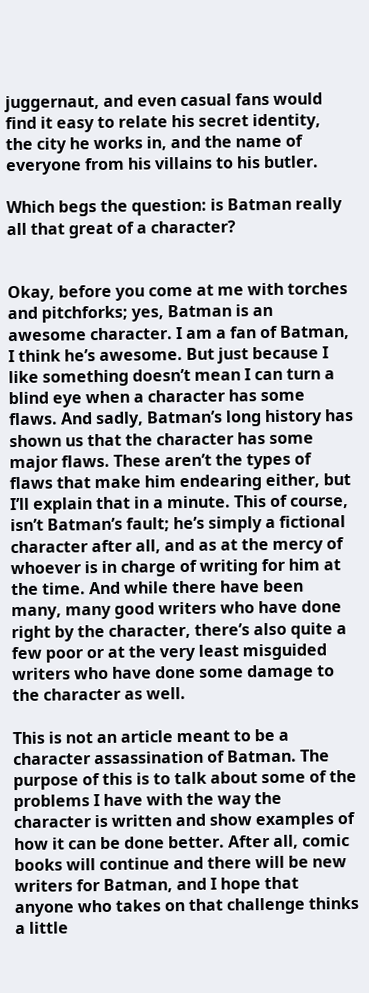juggernaut, and even casual fans would find it easy to relate his secret identity, the city he works in, and the name of everyone from his villains to his butler.

Which begs the question: is Batman really all that great of a character?


Okay, before you come at me with torches and pitchforks; yes, Batman is an awesome character. I am a fan of Batman, I think he’s awesome. But just because I like something doesn’t mean I can turn a blind eye when a character has some flaws. And sadly, Batman’s long history has shown us that the character has some major flaws. These aren’t the types of flaws that make him endearing either, but I’ll explain that in a minute. This of course, isn’t Batman’s fault; he’s simply a fictional character after all, and as at the mercy of whoever is in charge of writing for him at the time. And while there have been many, many good writers who have done right by the character, there’s also quite a few poor or at the very least misguided writers who have done some damage to the character as well.

This is not an article meant to be a character assassination of Batman. The purpose of this is to talk about some of the problems I have with the way the character is written and show examples of how it can be done better. After all, comic books will continue and there will be new writers for Batman, and I hope that anyone who takes on that challenge thinks a little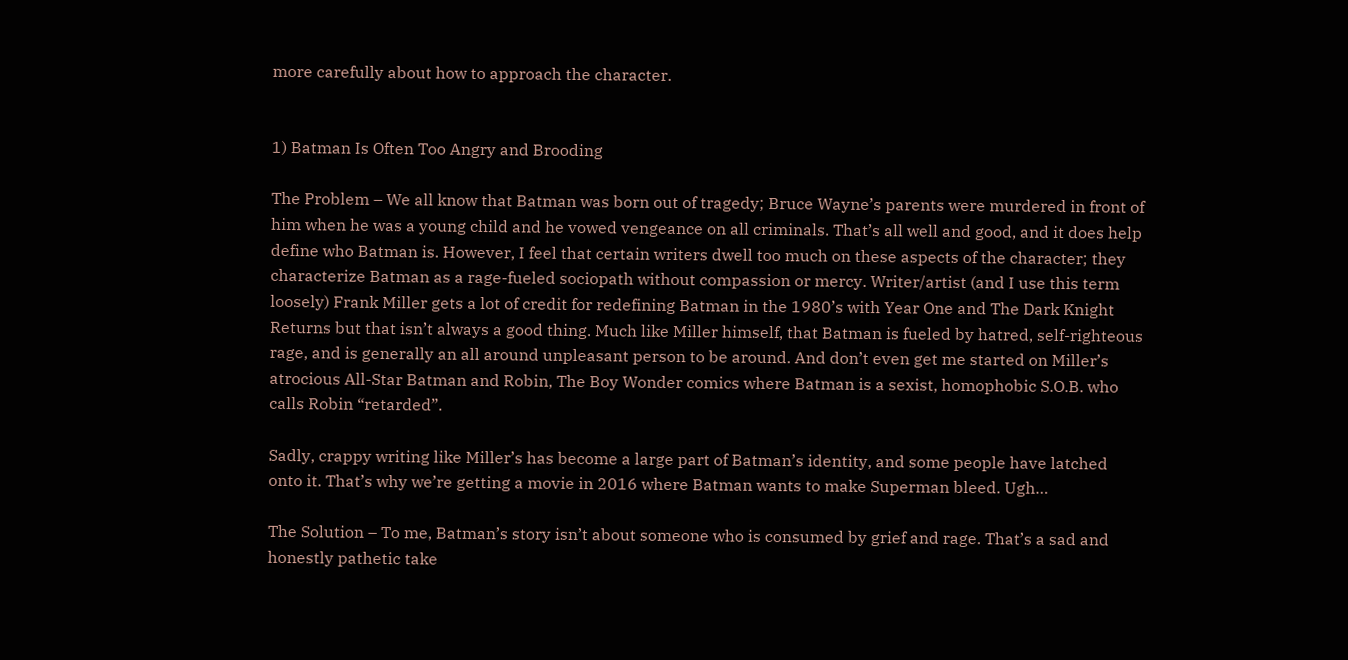more carefully about how to approach the character.


1) Batman Is Often Too Angry and Brooding

The Problem – We all know that Batman was born out of tragedy; Bruce Wayne’s parents were murdered in front of him when he was a young child and he vowed vengeance on all criminals. That’s all well and good, and it does help define who Batman is. However, I feel that certain writers dwell too much on these aspects of the character; they characterize Batman as a rage-fueled sociopath without compassion or mercy. Writer/artist (and I use this term loosely) Frank Miller gets a lot of credit for redefining Batman in the 1980’s with Year One and The Dark Knight Returns but that isn’t always a good thing. Much like Miller himself, that Batman is fueled by hatred, self-righteous rage, and is generally an all around unpleasant person to be around. And don’t even get me started on Miller’s atrocious All-Star Batman and Robin, The Boy Wonder comics where Batman is a sexist, homophobic S.O.B. who calls Robin “retarded”.

Sadly, crappy writing like Miller’s has become a large part of Batman’s identity, and some people have latched onto it. That’s why we’re getting a movie in 2016 where Batman wants to make Superman bleed. Ugh…

The Solution – To me, Batman’s story isn’t about someone who is consumed by grief and rage. That’s a sad and honestly pathetic take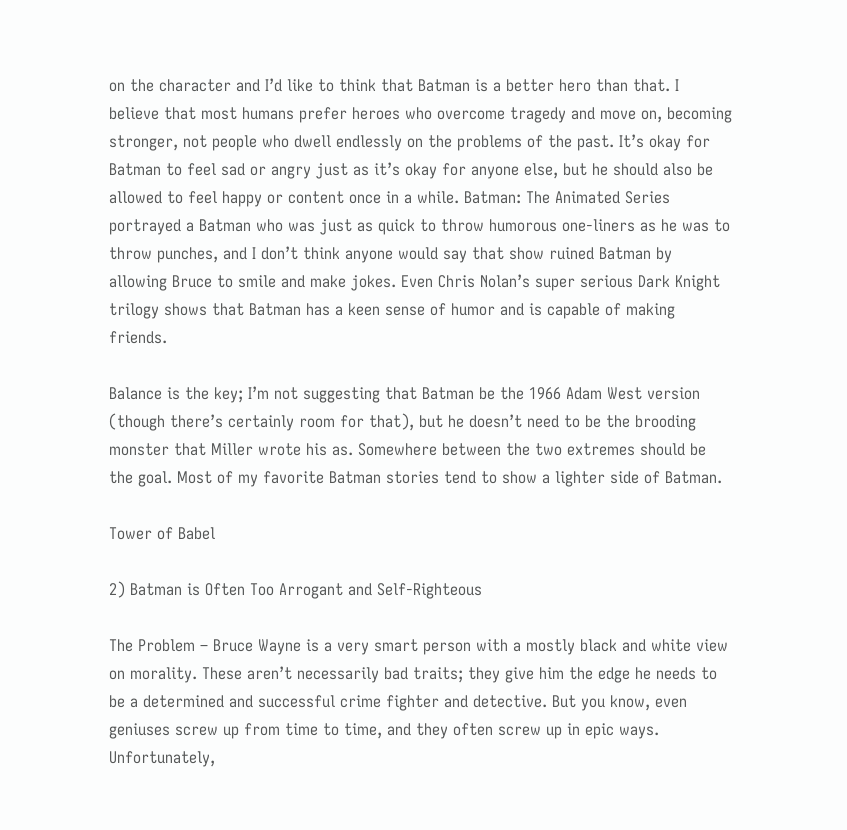on the character and I’d like to think that Batman is a better hero than that. I believe that most humans prefer heroes who overcome tragedy and move on, becoming stronger, not people who dwell endlessly on the problems of the past. It’s okay for Batman to feel sad or angry just as it’s okay for anyone else, but he should also be allowed to feel happy or content once in a while. Batman: The Animated Series portrayed a Batman who was just as quick to throw humorous one-liners as he was to throw punches, and I don’t think anyone would say that show ruined Batman by allowing Bruce to smile and make jokes. Even Chris Nolan’s super serious Dark Knight trilogy shows that Batman has a keen sense of humor and is capable of making friends.

Balance is the key; I’m not suggesting that Batman be the 1966 Adam West version (though there’s certainly room for that), but he doesn’t need to be the brooding monster that Miller wrote his as. Somewhere between the two extremes should be the goal. Most of my favorite Batman stories tend to show a lighter side of Batman.

Tower of Babel

2) Batman is Often Too Arrogant and Self-Righteous

The Problem – Bruce Wayne is a very smart person with a mostly black and white view on morality. These aren’t necessarily bad traits; they give him the edge he needs to be a determined and successful crime fighter and detective. But you know, even geniuses screw up from time to time, and they often screw up in epic ways. Unfortunately,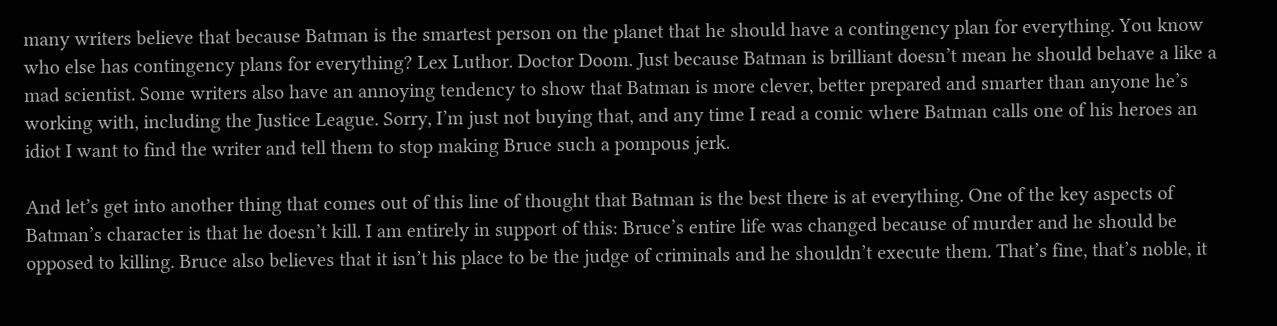many writers believe that because Batman is the smartest person on the planet that he should have a contingency plan for everything. You know who else has contingency plans for everything? Lex Luthor. Doctor Doom. Just because Batman is brilliant doesn’t mean he should behave a like a mad scientist. Some writers also have an annoying tendency to show that Batman is more clever, better prepared and smarter than anyone he’s working with, including the Justice League. Sorry, I’m just not buying that, and any time I read a comic where Batman calls one of his heroes an idiot I want to find the writer and tell them to stop making Bruce such a pompous jerk.

And let’s get into another thing that comes out of this line of thought that Batman is the best there is at everything. One of the key aspects of Batman’s character is that he doesn’t kill. I am entirely in support of this: Bruce’s entire life was changed because of murder and he should be opposed to killing. Bruce also believes that it isn’t his place to be the judge of criminals and he shouldn’t execute them. That’s fine, that’s noble, it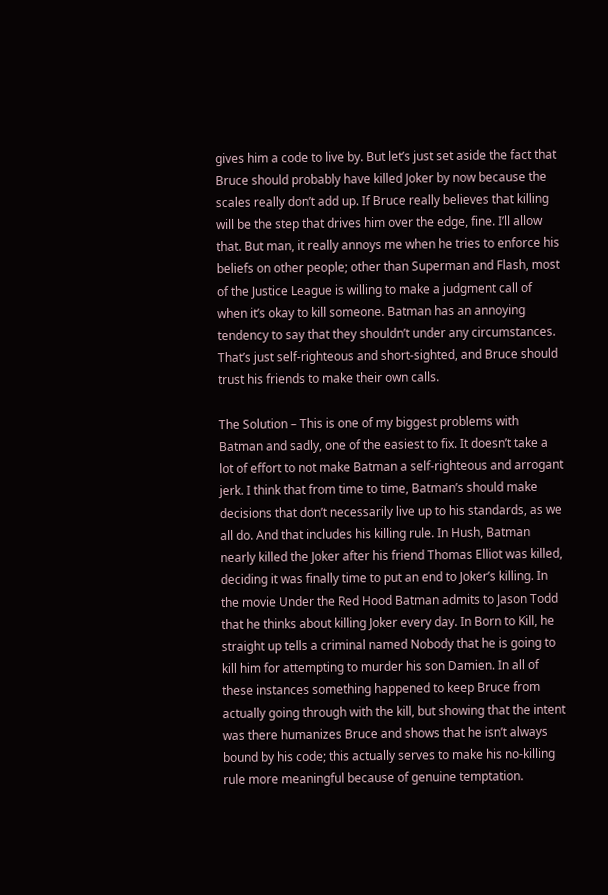gives him a code to live by. But let’s just set aside the fact that Bruce should probably have killed Joker by now because the scales really don’t add up. If Bruce really believes that killing will be the step that drives him over the edge, fine. I’ll allow that. But man, it really annoys me when he tries to enforce his beliefs on other people; other than Superman and Flash, most of the Justice League is willing to make a judgment call of when it’s okay to kill someone. Batman has an annoying tendency to say that they shouldn’t under any circumstances. That’s just self-righteous and short-sighted, and Bruce should trust his friends to make their own calls.

The Solution – This is one of my biggest problems with Batman and sadly, one of the easiest to fix. It doesn’t take a lot of effort to not make Batman a self-righteous and arrogant jerk. I think that from time to time, Batman’s should make decisions that don’t necessarily live up to his standards, as we all do. And that includes his killing rule. In Hush, Batman nearly killed the Joker after his friend Thomas Elliot was killed, deciding it was finally time to put an end to Joker’s killing. In the movie Under the Red Hood Batman admits to Jason Todd that he thinks about killing Joker every day. In Born to Kill, he straight up tells a criminal named Nobody that he is going to kill him for attempting to murder his son Damien. In all of these instances something happened to keep Bruce from actually going through with the kill, but showing that the intent was there humanizes Bruce and shows that he isn’t always bound by his code; this actually serves to make his no-killing rule more meaningful because of genuine temptation.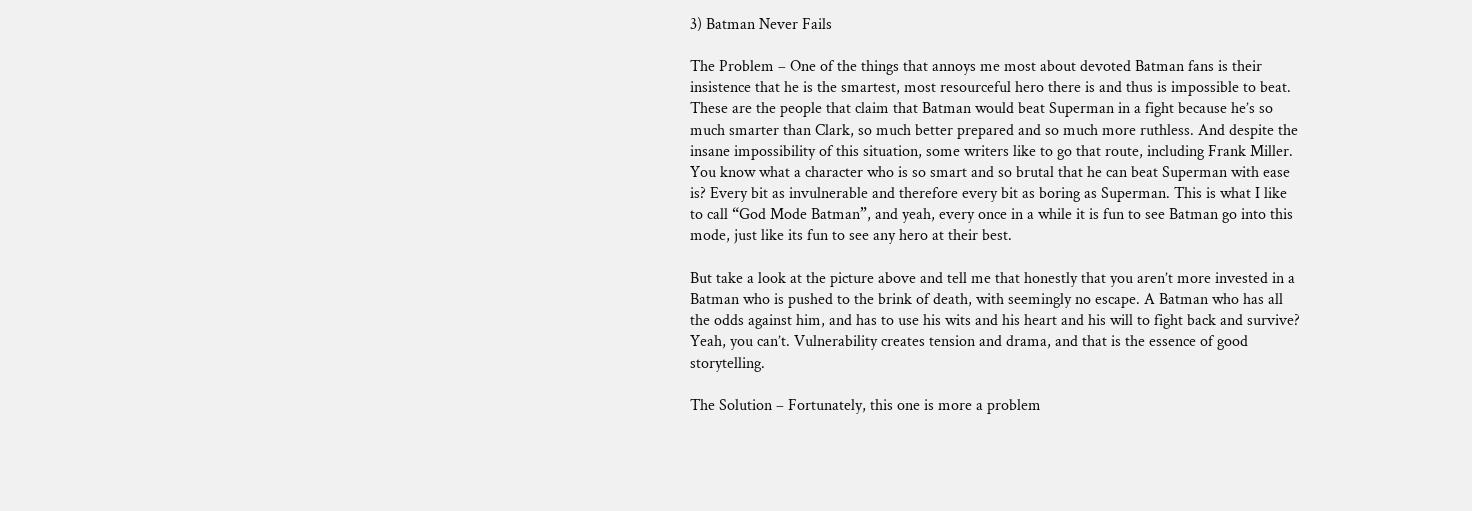3) Batman Never Fails

The Problem – One of the things that annoys me most about devoted Batman fans is their insistence that he is the smartest, most resourceful hero there is and thus is impossible to beat. These are the people that claim that Batman would beat Superman in a fight because he’s so much smarter than Clark, so much better prepared and so much more ruthless. And despite the insane impossibility of this situation, some writers like to go that route, including Frank Miller. You know what a character who is so smart and so brutal that he can beat Superman with ease is? Every bit as invulnerable and therefore every bit as boring as Superman. This is what I like to call “God Mode Batman”, and yeah, every once in a while it is fun to see Batman go into this mode, just like its fun to see any hero at their best.

But take a look at the picture above and tell me that honestly that you aren’t more invested in a Batman who is pushed to the brink of death, with seemingly no escape. A Batman who has all the odds against him, and has to use his wits and his heart and his will to fight back and survive? Yeah, you can’t. Vulnerability creates tension and drama, and that is the essence of good storytelling.

The Solution – Fortunately, this one is more a problem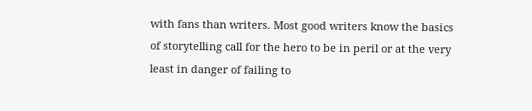with fans than writers. Most good writers know the basics of storytelling call for the hero to be in peril or at the very least in danger of failing to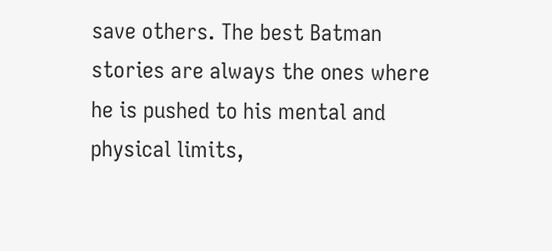save others. The best Batman stories are always the ones where he is pushed to his mental and physical limits,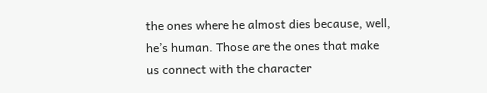the ones where he almost dies because, well, he’s human. Those are the ones that make us connect with the character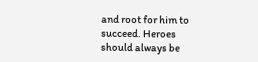and root for him to succeed. Heroes should always be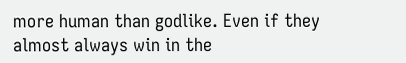more human than godlike. Even if they almost always win in the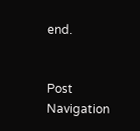end.


Post Navigation